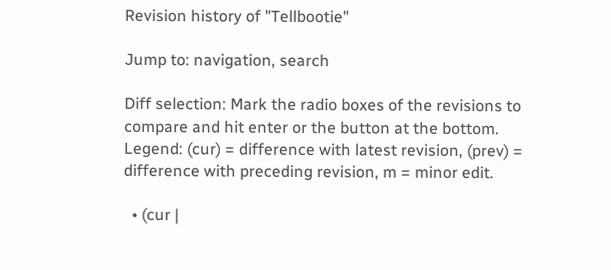Revision history of "Tellbootie"

Jump to: navigation, search

Diff selection: Mark the radio boxes of the revisions to compare and hit enter or the button at the bottom.
Legend: (cur) = difference with latest revision, (prev) = difference with preceding revision, m = minor edit.

  • (cur |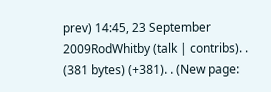prev) 14:45, 23 September 2009RodWhitby (talk | contribs). . (381 bytes) (+381). . (New page: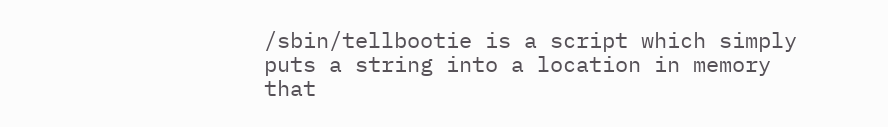/sbin/tellbootie is a script which simply puts a string into a location in memory that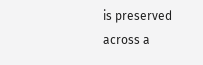is preserved across a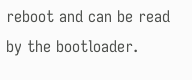reboot and can be read by the bootloader.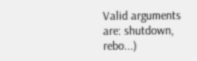Valid arguments are: shutdown, rebo...)